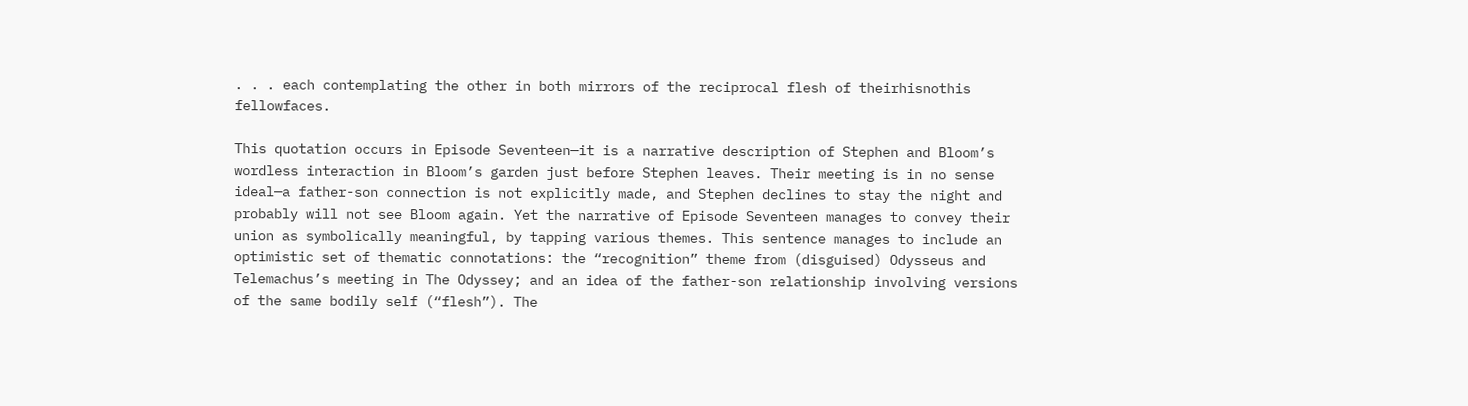. . . each contemplating the other in both mirrors of the reciprocal flesh of theirhisnothis fellowfaces.

This quotation occurs in Episode Seventeen—it is a narrative description of Stephen and Bloom’s wordless interaction in Bloom’s garden just before Stephen leaves. Their meeting is in no sense ideal—a father-son connection is not explicitly made, and Stephen declines to stay the night and probably will not see Bloom again. Yet the narrative of Episode Seventeen manages to convey their union as symbolically meaningful, by tapping various themes. This sentence manages to include an optimistic set of thematic connotations: the “recognition” theme from (disguised) Odysseus and Telemachus’s meeting in The Odyssey; and an idea of the father-son relationship involving versions of the same bodily self (“flesh”). The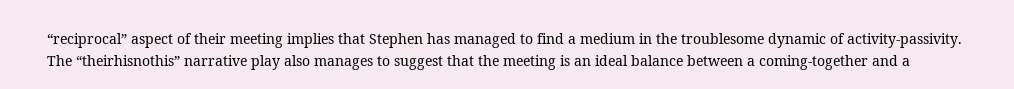“reciprocal” aspect of their meeting implies that Stephen has managed to find a medium in the troublesome dynamic of activity-passivity. The “theirhisnothis” narrative play also manages to suggest that the meeting is an ideal balance between a coming-together and a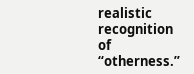realistic recognition of “otherness.”